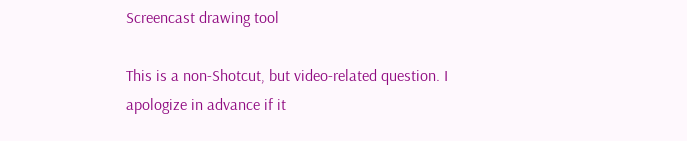Screencast drawing tool

This is a non-Shotcut, but video-related question. I apologize in advance if it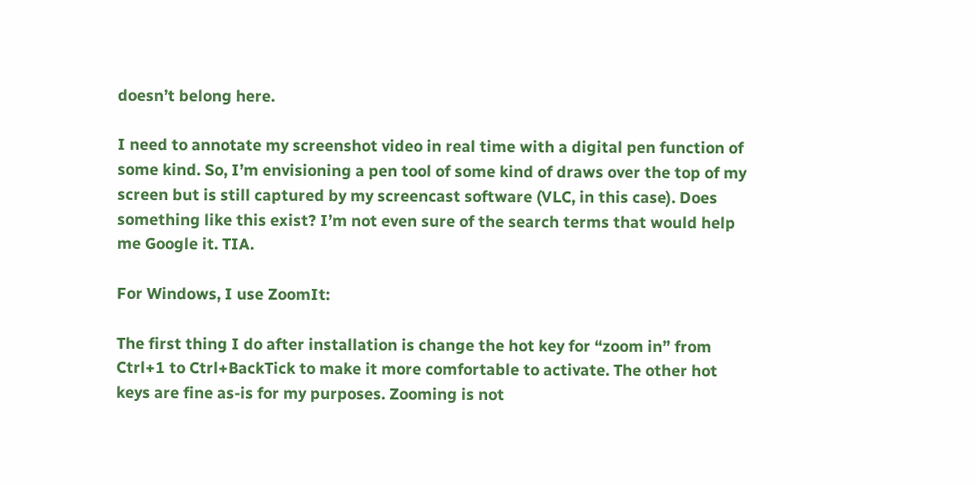doesn’t belong here.

I need to annotate my screenshot video in real time with a digital pen function of some kind. So, I’m envisioning a pen tool of some kind of draws over the top of my screen but is still captured by my screencast software (VLC, in this case). Does something like this exist? I’m not even sure of the search terms that would help me Google it. TIA.

For Windows, I use ZoomIt:

The first thing I do after installation is change the hot key for “zoom in” from Ctrl+1 to Ctrl+BackTick to make it more comfortable to activate. The other hot keys are fine as-is for my purposes. Zooming is not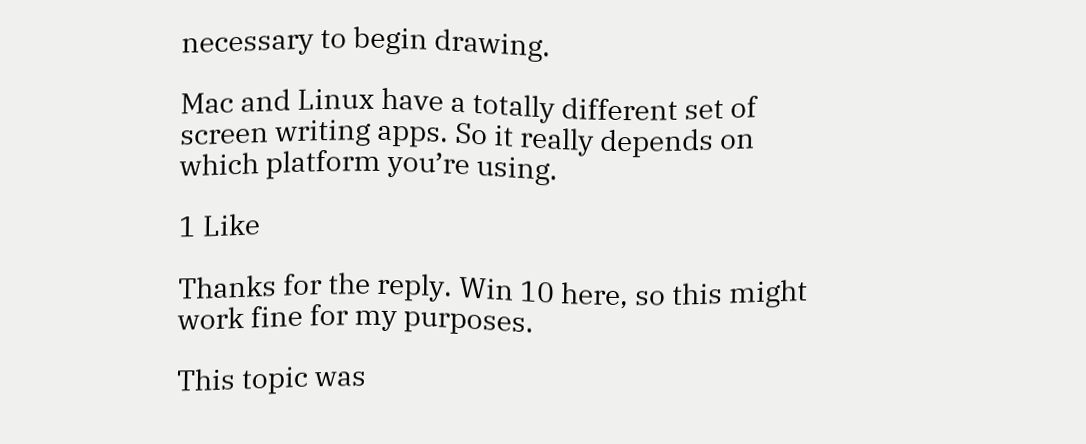necessary to begin drawing.

Mac and Linux have a totally different set of screen writing apps. So it really depends on which platform you’re using.

1 Like

Thanks for the reply. Win 10 here, so this might work fine for my purposes.

This topic was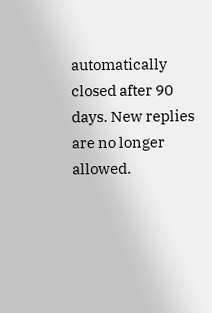automatically closed after 90 days. New replies are no longer allowed.